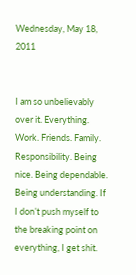Wednesday, May 18, 2011


I am so unbelievably over it. Everything. Work. Friends. Family. Responsibility. Being nice. Being dependable. Being understanding. If I don’t push myself to the breaking point on everything, I get shit.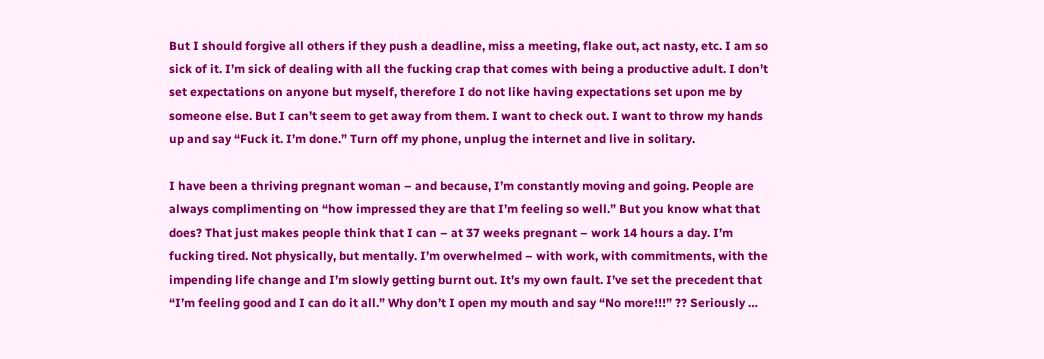But I should forgive all others if they push a deadline, miss a meeting, flake out, act nasty, etc. I am so sick of it. I’m sick of dealing with all the fucking crap that comes with being a productive adult. I don’t set expectations on anyone but myself, therefore I do not like having expectations set upon me by someone else. But I can’t seem to get away from them. I want to check out. I want to throw my hands up and say “Fuck it. I’m done.” Turn off my phone, unplug the internet and live in solitary.

I have been a thriving pregnant woman – and because, I’m constantly moving and going. People are always complimenting on “how impressed they are that I’m feeling so well.” But you know what that does? That just makes people think that I can – at 37 weeks pregnant – work 14 hours a day. I’m fucking tired. Not physically, but mentally. I’m overwhelmed – with work, with commitments, with the impending life change and I’m slowly getting burnt out. It’s my own fault. I’ve set the precedent that “I’m feeling good and I can do it all.” Why don’t I open my mouth and say “No more!!!” ?? Seriously …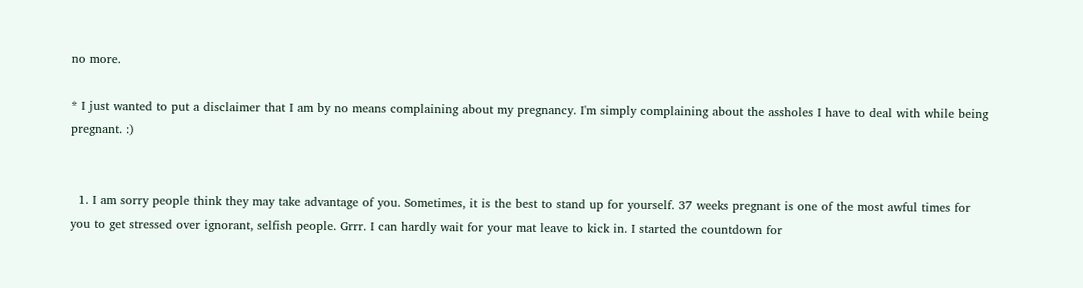no more.

* I just wanted to put a disclaimer that I am by no means complaining about my pregnancy. I'm simply complaining about the assholes I have to deal with while being pregnant. :)


  1. I am sorry people think they may take advantage of you. Sometimes, it is the best to stand up for yourself. 37 weeks pregnant is one of the most awful times for you to get stressed over ignorant, selfish people. Grrr. I can hardly wait for your mat leave to kick in. I started the countdown for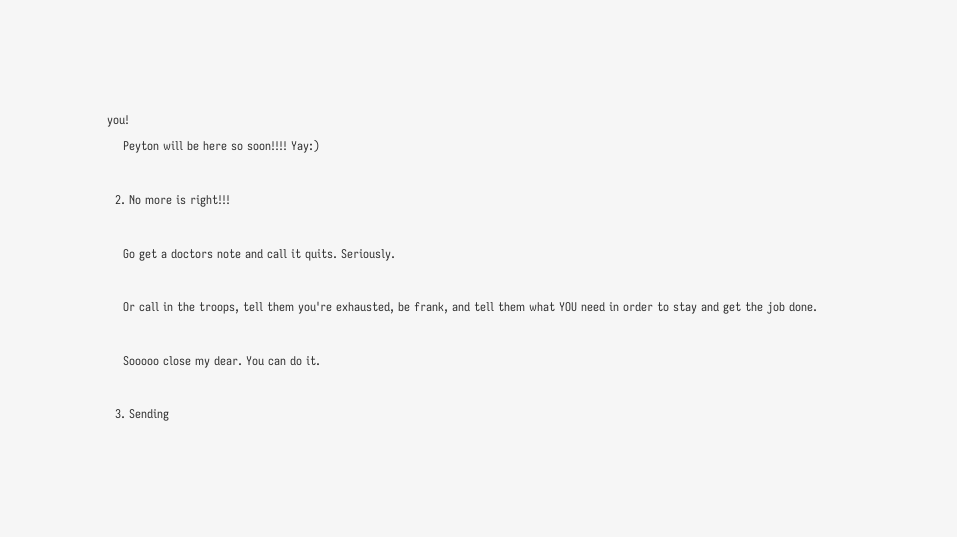you!
    Peyton will be here so soon!!!! Yay:)

  2. No more is right!!!

    Go get a doctors note and call it quits. Seriously.

    Or call in the troops, tell them you're exhausted, be frank, and tell them what YOU need in order to stay and get the job done.

    Sooooo close my dear. You can do it.

  3. Sending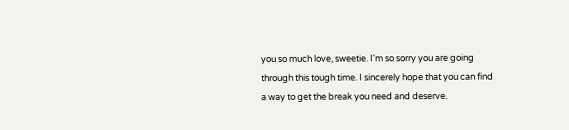you so much love, sweetie. I'm so sorry you are going through this tough time. I sincerely hope that you can find a way to get the break you need and deserve.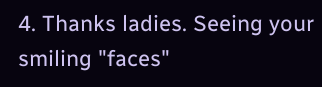4. Thanks ladies. Seeing your smiling "faces"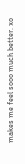makes me feel sooo much better. xo